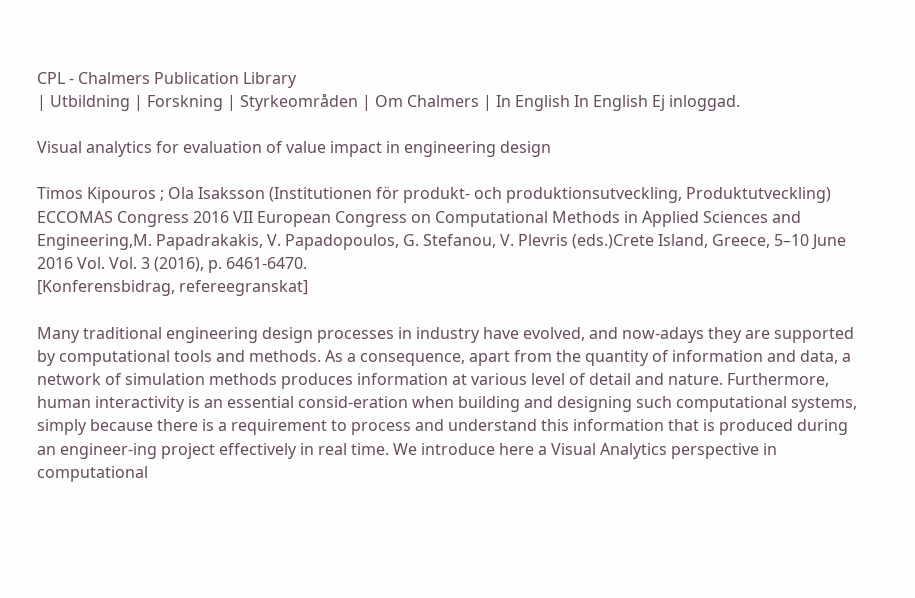CPL - Chalmers Publication Library
| Utbildning | Forskning | Styrkeområden | Om Chalmers | In English In English Ej inloggad.

Visual analytics for evaluation of value impact in engineering design

Timos Kipouros ; Ola Isaksson (Institutionen för produkt- och produktionsutveckling, Produktutveckling)
ECCOMAS Congress 2016 VII European Congress on Computational Methods in Applied Sciences and Engineering,M. Papadrakakis, V. Papadopoulos, G. Stefanou, V. Plevris (eds.)Crete Island, Greece, 5–10 June 2016 Vol. Vol. 3 (2016), p. 6461-6470.
[Konferensbidrag, refereegranskat]

Many traditional engineering design processes in industry have evolved, and now-adays they are supported by computational tools and methods. As a consequence, apart from the quantity of information and data, a network of simulation methods produces information at various level of detail and nature. Furthermore, human interactivity is an essential consid-eration when building and designing such computational systems, simply because there is a requirement to process and understand this information that is produced during an engineer-ing project effectively in real time. We introduce here a Visual Analytics perspective in computational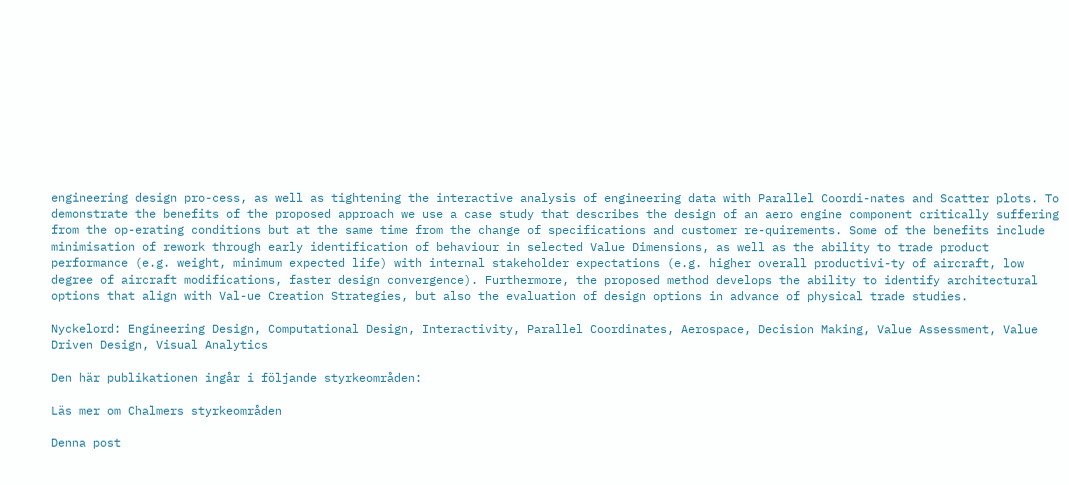engineering design pro-cess, as well as tightening the interactive analysis of engineering data with Parallel Coordi-nates and Scatter plots. To demonstrate the benefits of the proposed approach we use a case study that describes the design of an aero engine component critically suffering from the op-erating conditions but at the same time from the change of specifications and customer re-quirements. Some of the benefits include minimisation of rework through early identification of behaviour in selected Value Dimensions, as well as the ability to trade product performance (e.g. weight, minimum expected life) with internal stakeholder expectations (e.g. higher overall productivi-ty of aircraft, low degree of aircraft modifications, faster design convergence). Furthermore, the proposed method develops the ability to identify architectural options that align with Val-ue Creation Strategies, but also the evaluation of design options in advance of physical trade studies.

Nyckelord: Engineering Design, Computational Design, Interactivity, Parallel Coordinates, Aerospace, Decision Making, Value Assessment, Value Driven Design, Visual Analytics

Den här publikationen ingår i följande styrkeområden:

Läs mer om Chalmers styrkeområden

Denna post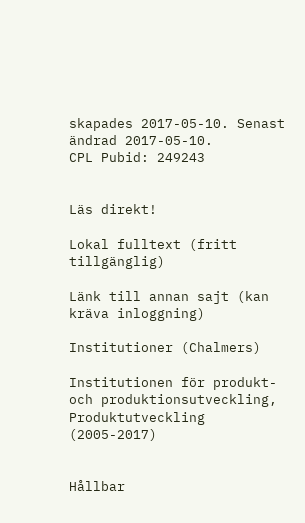skapades 2017-05-10. Senast ändrad 2017-05-10.
CPL Pubid: 249243


Läs direkt!

Lokal fulltext (fritt tillgänglig)

Länk till annan sajt (kan kräva inloggning)

Institutioner (Chalmers)

Institutionen för produkt- och produktionsutveckling, Produktutveckling (2005-2017)


Hållbar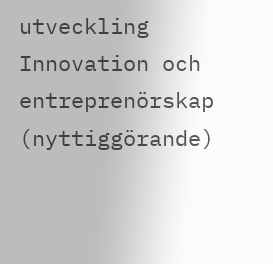utveckling
Innovation och entreprenörskap (nyttiggörande)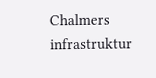Chalmers infrastruktur